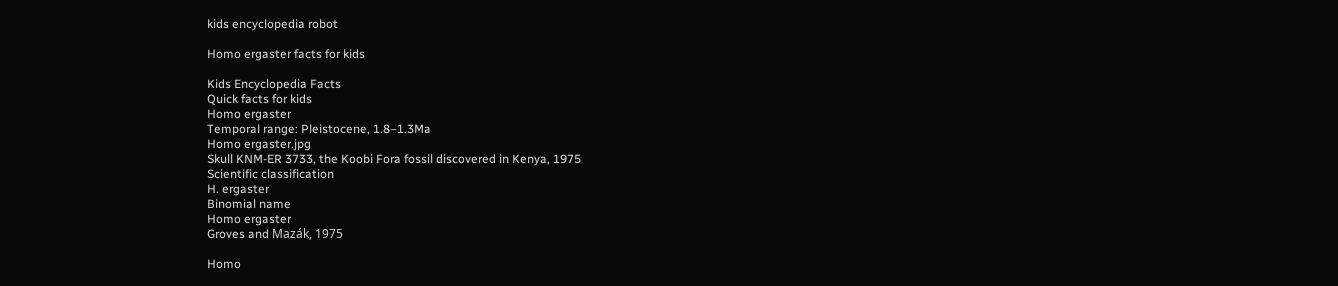kids encyclopedia robot

Homo ergaster facts for kids

Kids Encyclopedia Facts
Quick facts for kids
Homo ergaster
Temporal range: Pleistocene, 1.8–1.3Ma
Homo ergaster.jpg
Skull KNM-ER 3733, the Koobi Fora fossil discovered in Kenya, 1975
Scientific classification
H. ergaster
Binomial name
Homo ergaster
Groves and Mazák, 1975

Homo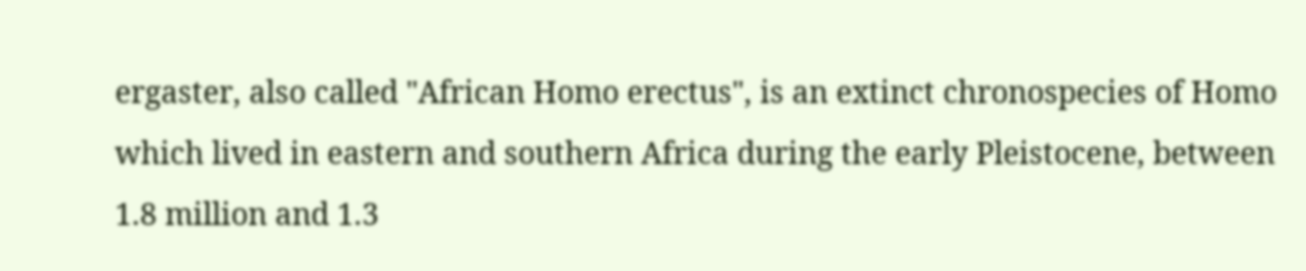ergaster, also called "African Homo erectus", is an extinct chronospecies of Homo which lived in eastern and southern Africa during the early Pleistocene, between 1.8 million and 1.3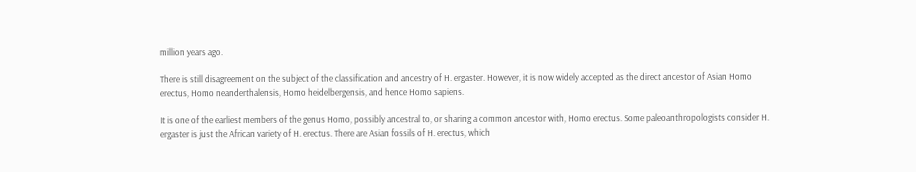million years ago.

There is still disagreement on the subject of the classification and ancestry of H. ergaster. However, it is now widely accepted as the direct ancestor of Asian Homo erectus, Homo neanderthalensis, Homo heidelbergensis, and hence Homo sapiens.

It is one of the earliest members of the genus Homo, possibly ancestral to, or sharing a common ancestor with, Homo erectus. Some paleoanthropologists consider H. ergaster is just the African variety of H. erectus. There are Asian fossils of H. erectus, which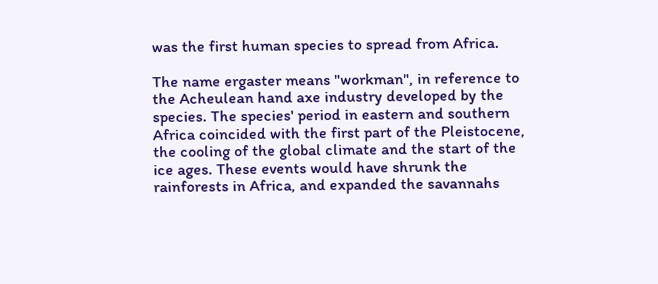was the first human species to spread from Africa.

The name ergaster means "workman", in reference to the Acheulean hand axe industry developed by the species. The species' period in eastern and southern Africa coincided with the first part of the Pleistocene, the cooling of the global climate and the start of the ice ages. These events would have shrunk the rainforests in Africa, and expanded the savannahs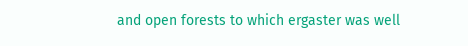and open forests to which ergaster was well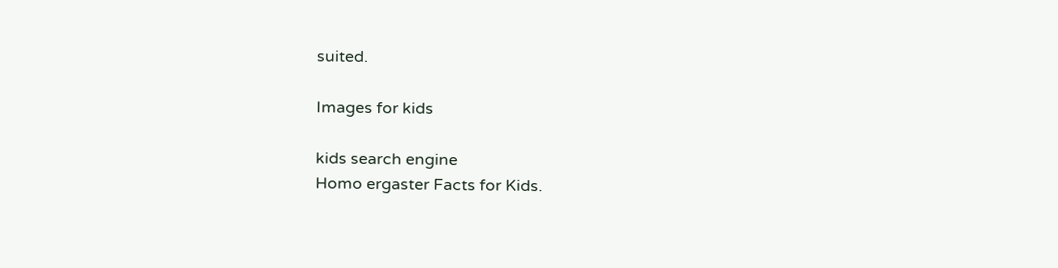suited.

Images for kids

kids search engine
Homo ergaster Facts for Kids.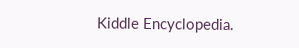Kiddle Encyclopedia.